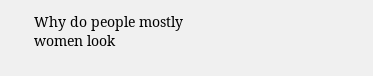Why do people mostly women look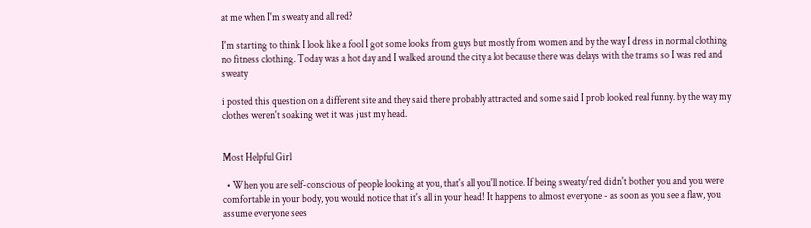at me when I'm sweaty and all red?

I'm starting to think I look like a fool I got some looks from guys but mostly from women and by the way I dress in normal clothing no fitness clothing. Today was a hot day and I walked around the city a lot because there was delays with the trams so I was red and sweaty

i posted this question on a different site and they said there probably attracted and some said I prob looked real funny. by the way my clothes weren't soaking wet it was just my head.


Most Helpful Girl

  • When you are self-conscious of people looking at you, that's all you'll notice. If being sweaty/red didn't bother you and you were comfortable in your body, you would notice that it's all in your head! It happens to almost everyone - as soon as you see a flaw, you assume everyone sees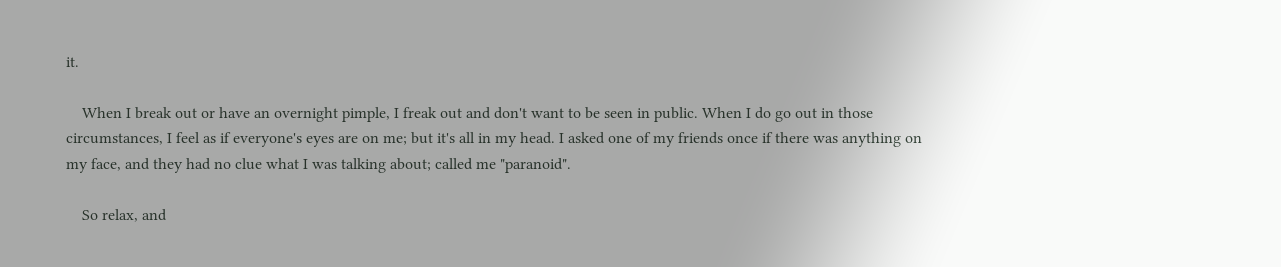it.

    When I break out or have an overnight pimple, I freak out and don't want to be seen in public. When I do go out in those circumstances, I feel as if everyone's eyes are on me; but it's all in my head. I asked one of my friends once if there was anything on my face, and they had no clue what I was talking about; called me "paranoid".

    So relax, and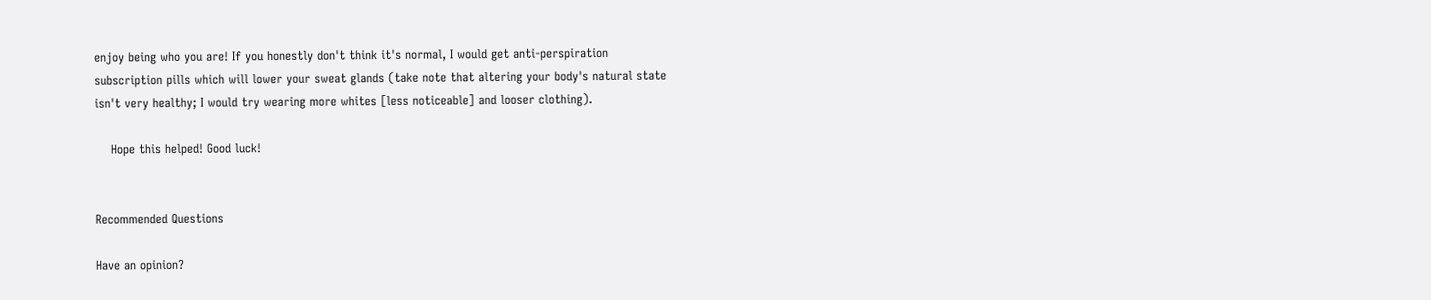enjoy being who you are! If you honestly don't think it's normal, I would get anti-perspiration subscription pills which will lower your sweat glands (take note that altering your body's natural state isn't very healthy; I would try wearing more whites [less noticeable] and looser clothing).

    Hope this helped! Good luck!


Recommended Questions

Have an opinion?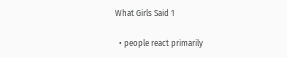What Girls Said 1

  • people react primarily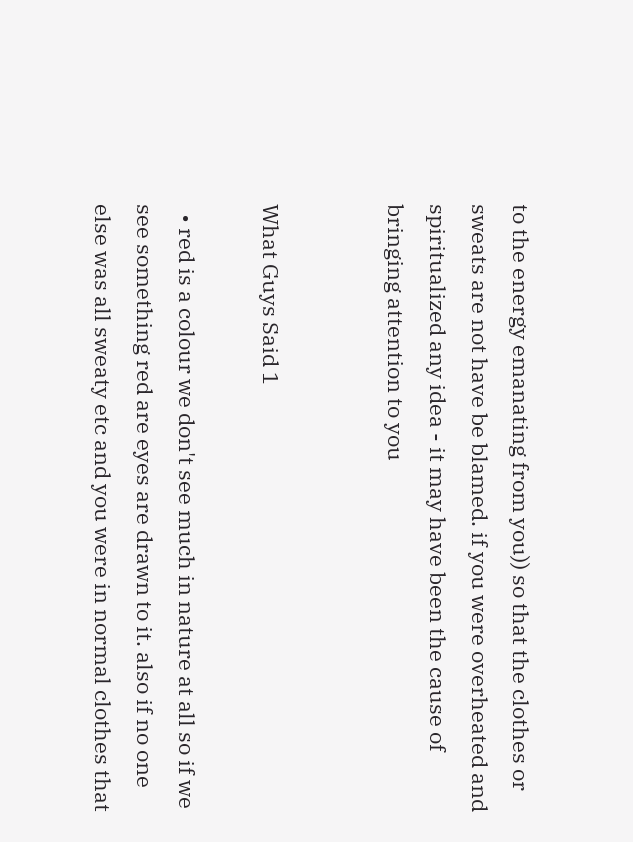to the energy emanating from you)) so that the clothes or sweats are not have be blamed. if you were overheated and spiritualized any idea - it may have been the cause of bringing attention to you


What Guys Said 1

  • red is a colour we don't see much in nature at all so if we see something red are eyes are drawn to it. also if no one else was all sweaty etc and you were in normal clothes that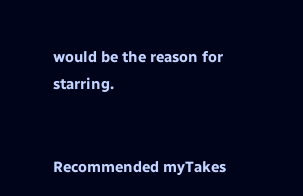would be the reason for starring.


Recommended myTakes